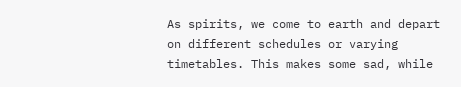As spirits, we come to earth and depart on different schedules or varying timetables. This makes some sad, while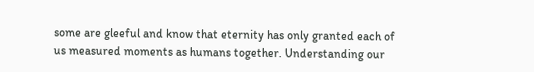some are gleeful and know that eternity has only granted each of us measured moments as humans together. Understanding our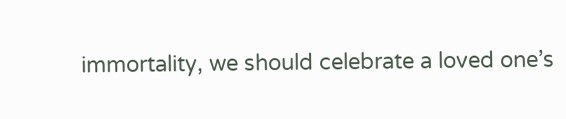immortality, we should celebrate a loved one’s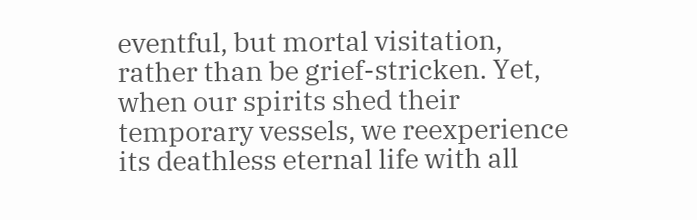eventful, but mortal visitation, rather than be grief-stricken. Yet, when our spirits shed their temporary vessels, we reexperience its deathless eternal life with all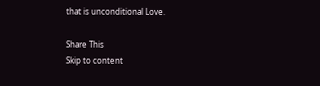that is unconditional Love.

Share This
Skip to content